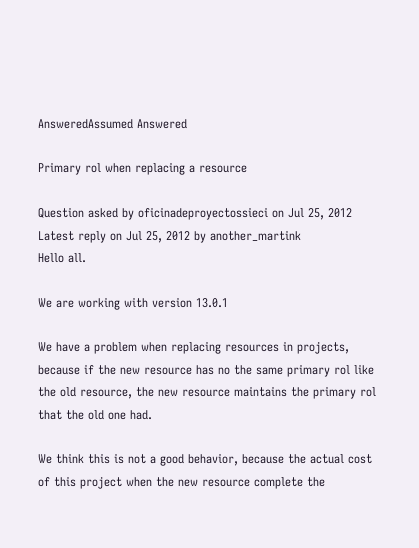AnsweredAssumed Answered

Primary rol when replacing a resource

Question asked by oficinadeproyectossieci on Jul 25, 2012
Latest reply on Jul 25, 2012 by another_martink
Hello all.

We are working with version 13.0.1

We have a problem when replacing resources in projects, because if the new resource has no the same primary rol like the old resource, the new resource maintains the primary rol that the old one had.

We think this is not a good behavior, because the actual cost of this project when the new resource complete the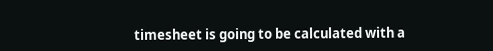timesheet is going to be calculated with a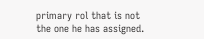primary rol that is not the one he has assigned.